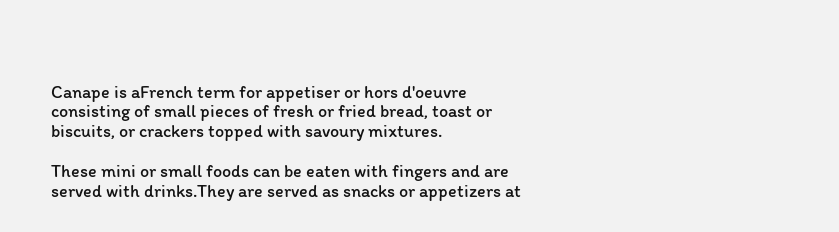Canape is aFrench term for appetiser or hors d'oeuvre consisting of small pieces of fresh or fried bread, toast or biscuits, or crackers topped with savoury mixtures.

These mini or small foods can be eaten with fingers and are served with drinks.They are served as snacks or appetizers at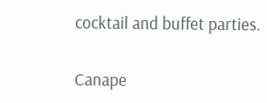cocktail and buffet parties.

Canape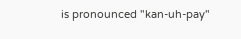is pronounced "kan-uh-pay"